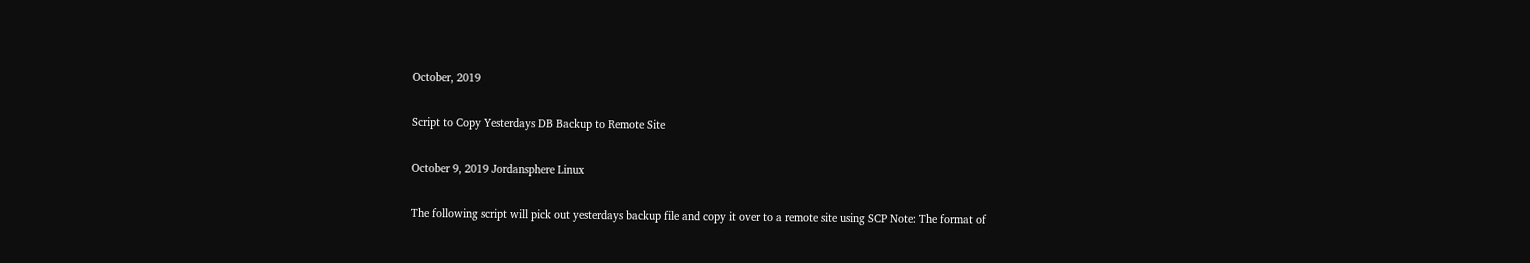October, 2019

Script to Copy Yesterdays DB Backup to Remote Site

October 9, 2019 Jordansphere Linux

The following script will pick out yesterdays backup file and copy it over to a remote site using SCP Note: The format of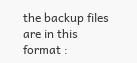the backup files are in this format :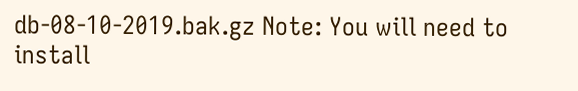db-08-10-2019.bak.gz Note: You will need to install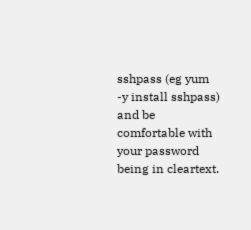sshpass (eg yum -y install sshpass) and be comfortable with your password being in cleartext.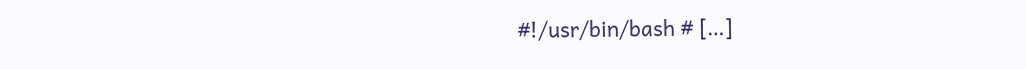#!/usr/bin/bash # […]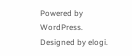Powered by WordPress. Designed by elogi.